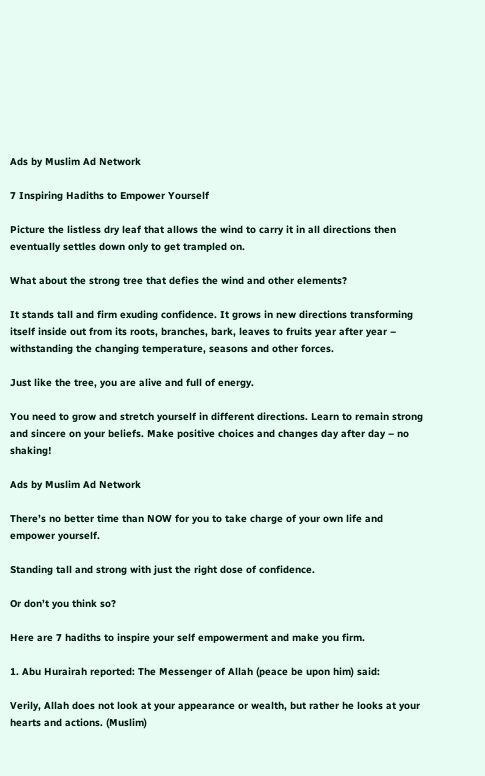Ads by Muslim Ad Network

7 Inspiring Hadiths to Empower Yourself

Picture the listless dry leaf that allows the wind to carry it in all directions then eventually settles down only to get trampled on.

What about the strong tree that defies the wind and other elements?

It stands tall and firm exuding confidence. It grows in new directions transforming itself inside out from its roots, branches, bark, leaves to fruits year after year – withstanding the changing temperature, seasons and other forces.

Just like the tree, you are alive and full of energy.

You need to grow and stretch yourself in different directions. Learn to remain strong and sincere on your beliefs. Make positive choices and changes day after day – no shaking!

Ads by Muslim Ad Network

There’s no better time than NOW for you to take charge of your own life and empower yourself.

Standing tall and strong with just the right dose of confidence.

Or don’t you think so?

Here are 7 hadiths to inspire your self empowerment and make you firm.

1. Abu Hurairah reported: The Messenger of Allah (peace be upon him) said:

Verily, Allah does not look at your appearance or wealth, but rather he looks at your hearts and actions. (Muslim)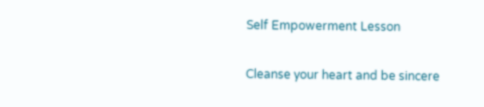Self Empowerment Lesson

Cleanse your heart and be sincere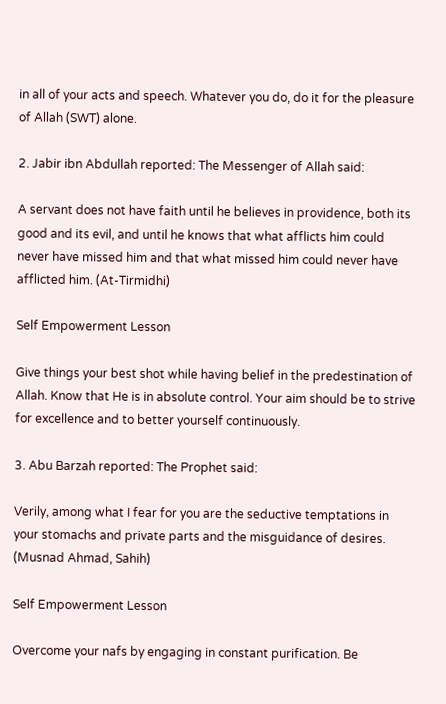in all of your acts and speech. Whatever you do, do it for the pleasure of Allah (SWT) alone.

2. Jabir ibn Abdullah reported: The Messenger of Allah said:

A servant does not have faith until he believes in providence, both its good and its evil, and until he knows that what afflicts him could never have missed him and that what missed him could never have afflicted him. (At-Tirmidhi)

Self Empowerment Lesson

Give things your best shot while having belief in the predestination of Allah. Know that He is in absolute control. Your aim should be to strive for excellence and to better yourself continuously.

3. Abu Barzah reported: The Prophet said:

Verily, among what I fear for you are the seductive temptations in your stomachs and private parts and the misguidance of desires. (Musnad Ahmad, Sahih)

Self Empowerment Lesson

Overcome your nafs by engaging in constant purification. Be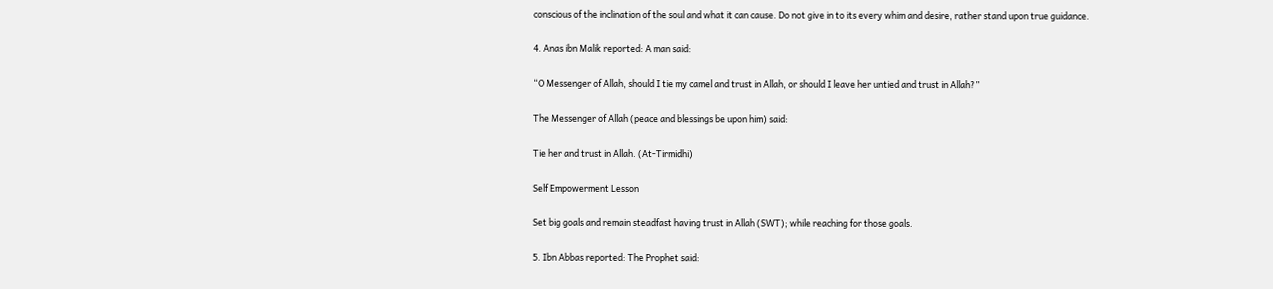conscious of the inclination of the soul and what it can cause. Do not give in to its every whim and desire, rather stand upon true guidance.

4. Anas ibn Malik reported: A man said:

“O Messenger of Allah, should I tie my camel and trust in Allah, or should I leave her untied and trust in Allah?”

The Messenger of Allah (peace and blessings be upon him) said:

Tie her and trust in Allah. (At-Tirmidhi)

Self Empowerment Lesson

Set big goals and remain steadfast having trust in Allah (SWT); while reaching for those goals.

5. Ibn Abbas reported: The Prophet said: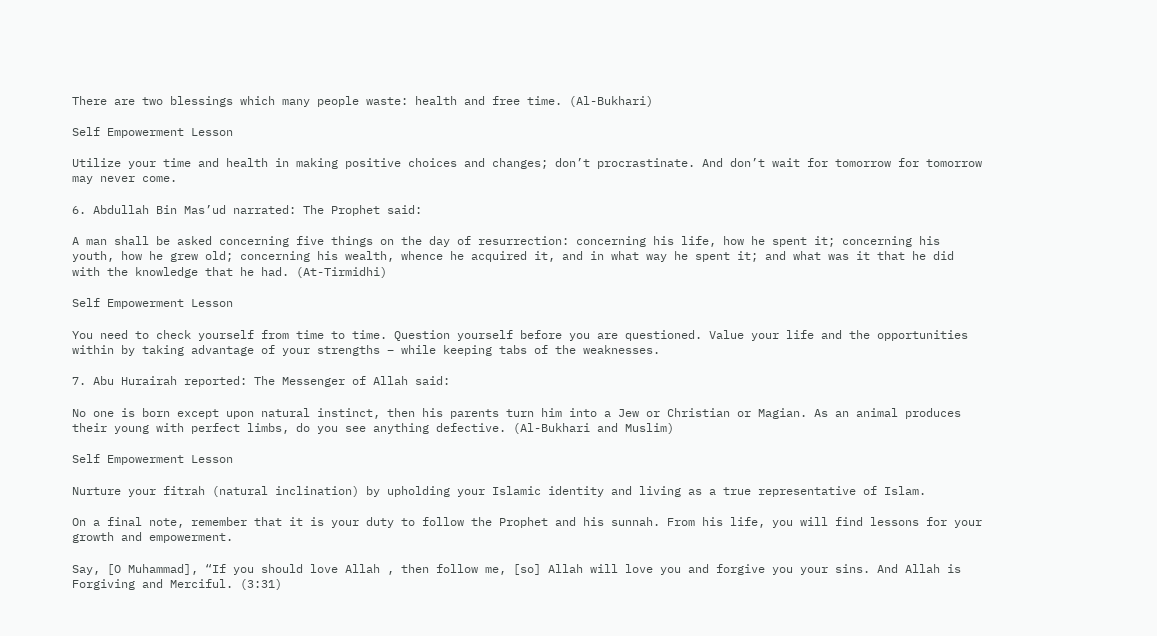There are two blessings which many people waste: health and free time. (Al-Bukhari)

Self Empowerment Lesson

Utilize your time and health in making positive choices and changes; don’t procrastinate. And don’t wait for tomorrow for tomorrow may never come.

6. Abdullah Bin Mas’ud narrated: The Prophet said:

A man shall be asked concerning five things on the day of resurrection: concerning his life, how he spent it; concerning his youth, how he grew old; concerning his wealth, whence he acquired it, and in what way he spent it; and what was it that he did with the knowledge that he had. (At-Tirmidhi)

Self Empowerment Lesson

You need to check yourself from time to time. Question yourself before you are questioned. Value your life and the opportunities within by taking advantage of your strengths – while keeping tabs of the weaknesses.

7. Abu Hurairah reported: The Messenger of Allah said:

No one is born except upon natural instinct, then his parents turn him into a Jew or Christian or Magian. As an animal produces their young with perfect limbs, do you see anything defective. (Al-Bukhari and Muslim)

Self Empowerment Lesson

Nurture your fitrah (natural inclination) by upholding your Islamic identity and living as a true representative of Islam.

On a final note, remember that it is your duty to follow the Prophet and his sunnah. From his life, you will find lessons for your growth and empowerment.

Say, [O Muhammad], “If you should love Allah , then follow me, [so] Allah will love you and forgive you your sins. And Allah is Forgiving and Merciful. (3:31)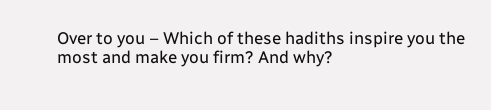Over to you – Which of these hadiths inspire you the most and make you firm? And why?